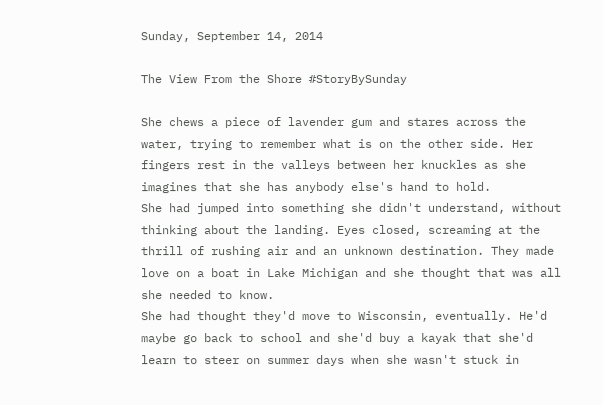Sunday, September 14, 2014

The View From the Shore #StoryBySunday

She chews a piece of lavender gum and stares across the water, trying to remember what is on the other side. Her fingers rest in the valleys between her knuckles as she imagines that she has anybody else's hand to hold.
She had jumped into something she didn't understand, without thinking about the landing. Eyes closed, screaming at the thrill of rushing air and an unknown destination. They made love on a boat in Lake Michigan and she thought that was all she needed to know.
She had thought they'd move to Wisconsin, eventually. He'd maybe go back to school and she'd buy a kayak that she'd learn to steer on summer days when she wasn't stuck in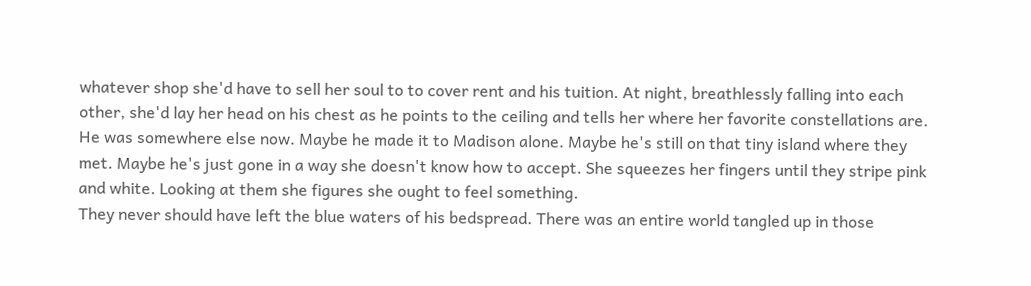whatever shop she'd have to sell her soul to to cover rent and his tuition. At night, breathlessly falling into each other, she'd lay her head on his chest as he points to the ceiling and tells her where her favorite constellations are.
He was somewhere else now. Maybe he made it to Madison alone. Maybe he's still on that tiny island where they met. Maybe he's just gone in a way she doesn't know how to accept. She squeezes her fingers until they stripe pink and white. Looking at them she figures she ought to feel something.
They never should have left the blue waters of his bedspread. There was an entire world tangled up in those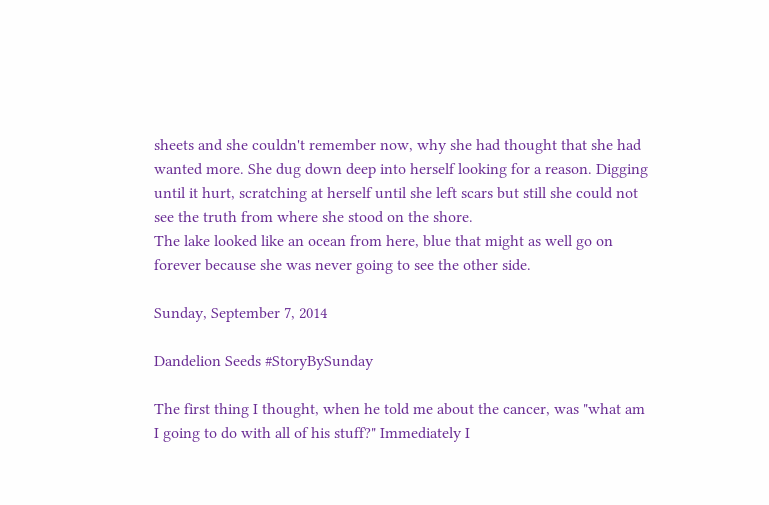sheets and she couldn't remember now, why she had thought that she had wanted more. She dug down deep into herself looking for a reason. Digging until it hurt, scratching at herself until she left scars but still she could not see the truth from where she stood on the shore.
The lake looked like an ocean from here, blue that might as well go on forever because she was never going to see the other side.

Sunday, September 7, 2014

Dandelion Seeds #StoryBySunday

The first thing I thought, when he told me about the cancer, was "what am I going to do with all of his stuff?" Immediately I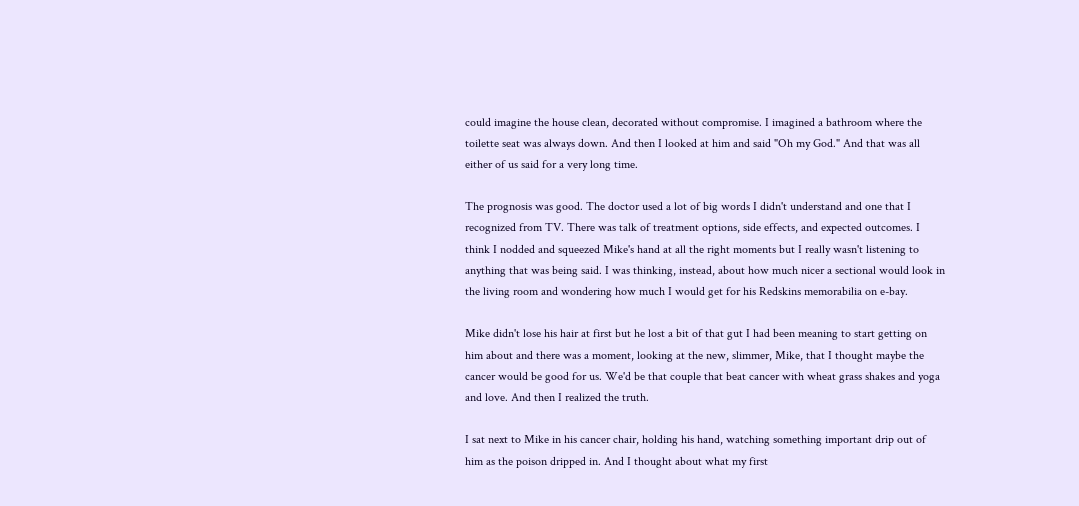could imagine the house clean, decorated without compromise. I imagined a bathroom where the toilette seat was always down. And then I looked at him and said "Oh my God." And that was all either of us said for a very long time.

The prognosis was good. The doctor used a lot of big words I didn't understand and one that I recognized from TV. There was talk of treatment options, side effects, and expected outcomes. I think I nodded and squeezed Mike's hand at all the right moments but I really wasn't listening to anything that was being said. I was thinking, instead, about how much nicer a sectional would look in the living room and wondering how much I would get for his Redskins memorabilia on e-bay.

Mike didn't lose his hair at first but he lost a bit of that gut I had been meaning to start getting on him about and there was a moment, looking at the new, slimmer, Mike, that I thought maybe the cancer would be good for us. We'd be that couple that beat cancer with wheat grass shakes and yoga and love. And then I realized the truth.

I sat next to Mike in his cancer chair, holding his hand, watching something important drip out of him as the poison dripped in. And I thought about what my first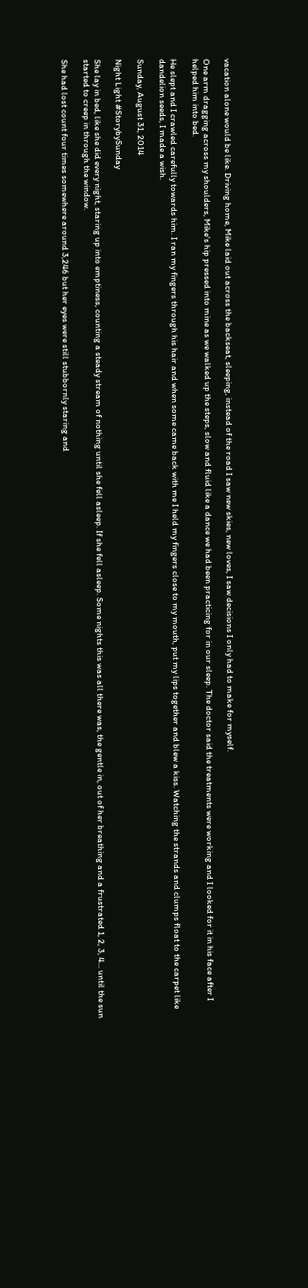vacation alone would be like. Driving home, Mike laid out across the backseat, sleeping, instead of the road I saw new skies, new loves, I saw decisions I only had to make for myself.

One arm dragging across my shoulders, Mike's hip pressed into mine as we walked up the steps, slow and fluid like a dance we had been practicing for in our sleep. The doctor said the treatments were working and I looked for it in his face after I helped him into bed.

He slept and I crawled carefully towards him. I ran my fingers through his hair and when some came back with me I held my fingers close to my mouth, put my lips together and blew a kiss. Watching the strands and clumps float to the carpet like dandelion seeds, I made a wish.

Sunday, August 31, 2014

Night Light #StorybySunday

She lay in bed, like she did every night, staring up into emptiness, counting a steady stream of nothing until she fell asleep. If she fell asleep. Some nights this was all there was, the gentle in, out of her breathing and a frustrated 1, 2, 3, 4... until the sun started to creep in through the window.

She had lost count four times somewhere around 3,246 but her eyes were still stubbornly staring and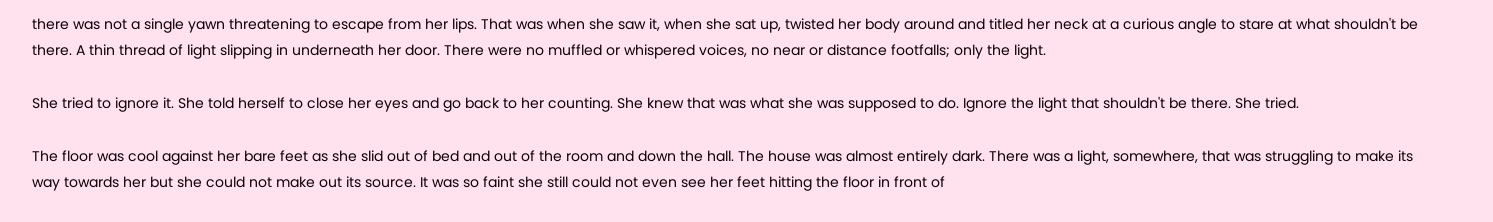there was not a single yawn threatening to escape from her lips. That was when she saw it, when she sat up, twisted her body around and titled her neck at a curious angle to stare at what shouldn't be there. A thin thread of light slipping in underneath her door. There were no muffled or whispered voices, no near or distance footfalls; only the light.

She tried to ignore it. She told herself to close her eyes and go back to her counting. She knew that was what she was supposed to do. Ignore the light that shouldn't be there. She tried.

The floor was cool against her bare feet as she slid out of bed and out of the room and down the hall. The house was almost entirely dark. There was a light, somewhere, that was struggling to make its way towards her but she could not make out its source. It was so faint she still could not even see her feet hitting the floor in front of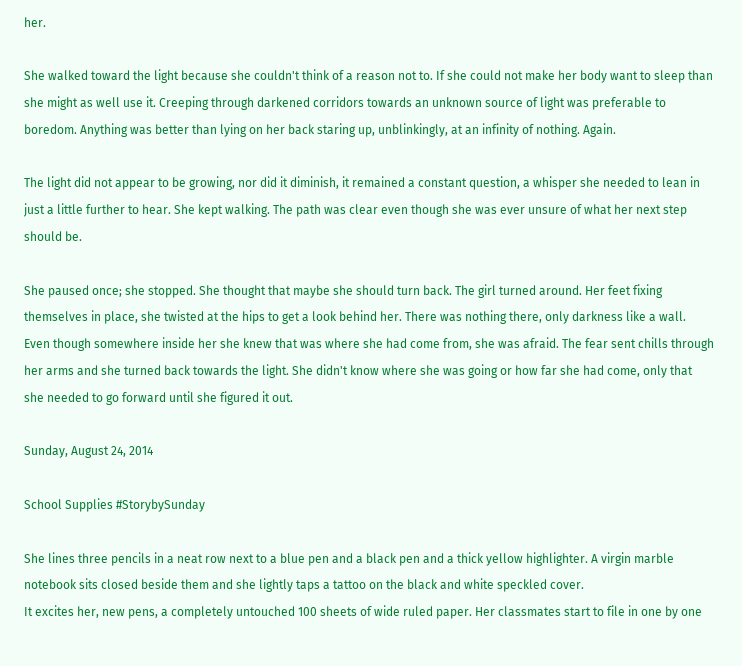her.

She walked toward the light because she couldn't think of a reason not to. If she could not make her body want to sleep than she might as well use it. Creeping through darkened corridors towards an unknown source of light was preferable to boredom. Anything was better than lying on her back staring up, unblinkingly, at an infinity of nothing. Again.

The light did not appear to be growing, nor did it diminish, it remained a constant question, a whisper she needed to lean in just a little further to hear. She kept walking. The path was clear even though she was ever unsure of what her next step should be.

She paused once; she stopped. She thought that maybe she should turn back. The girl turned around. Her feet fixing themselves in place, she twisted at the hips to get a look behind her. There was nothing there, only darkness like a wall. Even though somewhere inside her she knew that was where she had come from, she was afraid. The fear sent chills through her arms and she turned back towards the light. She didn't know where she was going or how far she had come, only that she needed to go forward until she figured it out.

Sunday, August 24, 2014

School Supplies #StorybySunday

She lines three pencils in a neat row next to a blue pen and a black pen and a thick yellow highlighter. A virgin marble notebook sits closed beside them and she lightly taps a tattoo on the black and white speckled cover.
It excites her, new pens, a completely untouched 100 sheets of wide ruled paper. Her classmates start to file in one by one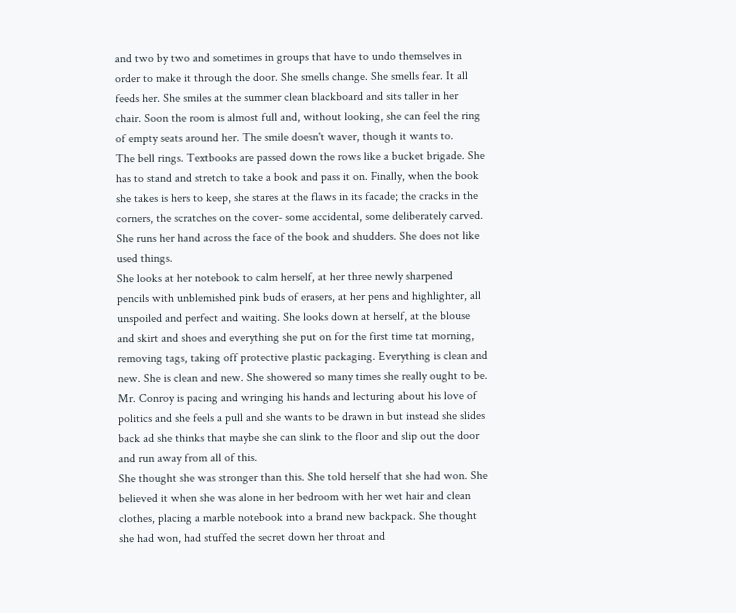and two by two and sometimes in groups that have to undo themselves in order to make it through the door. She smells change. She smells fear. It all feeds her. She smiles at the summer clean blackboard and sits taller in her chair. Soon the room is almost full and, without looking, she can feel the ring of empty seats around her. The smile doesn't waver, though it wants to.
The bell rings. Textbooks are passed down the rows like a bucket brigade. She has to stand and stretch to take a book and pass it on. Finally, when the book she takes is hers to keep, she stares at the flaws in its facade; the cracks in the corners, the scratches on the cover- some accidental, some deliberately carved. She runs her hand across the face of the book and shudders. She does not like used things.
She looks at her notebook to calm herself, at her three newly sharpened pencils with unblemished pink buds of erasers, at her pens and highlighter, all unspoiled and perfect and waiting. She looks down at herself, at the blouse and skirt and shoes and everything she put on for the first time tat morning, removing tags, taking off protective plastic packaging. Everything is clean and new. She is clean and new. She showered so many times she really ought to be.
Mr. Conroy is pacing and wringing his hands and lecturing about his love of politics and she feels a pull and she wants to be drawn in but instead she slides back ad she thinks that maybe she can slink to the floor and slip out the door and run away from all of this.
She thought she was stronger than this. She told herself that she had won. She believed it when she was alone in her bedroom with her wet hair and clean clothes, placing a marble notebook into a brand new backpack. She thought she had won, had stuffed the secret down her throat and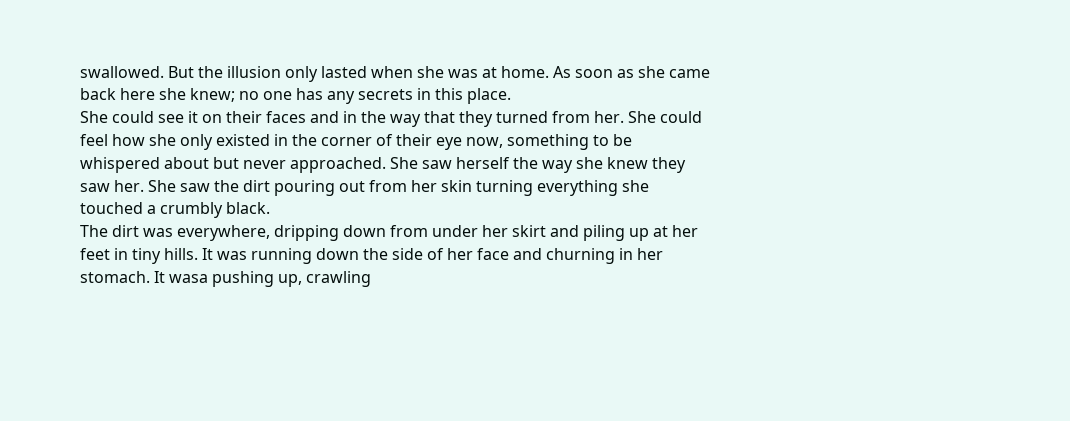swallowed. But the illusion only lasted when she was at home. As soon as she came back here she knew; no one has any secrets in this place.
She could see it on their faces and in the way that they turned from her. She could feel how she only existed in the corner of their eye now, something to be whispered about but never approached. She saw herself the way she knew they saw her. She saw the dirt pouring out from her skin turning everything she touched a crumbly black.
The dirt was everywhere, dripping down from under her skirt and piling up at her feet in tiny hills. It was running down the side of her face and churning in her stomach. It wasa pushing up, crawling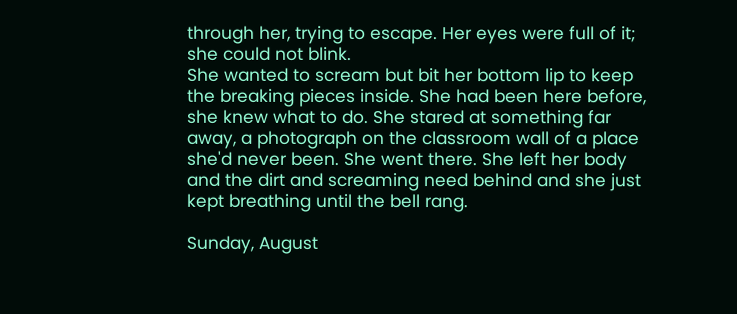through her, trying to escape. Her eyes were full of it; she could not blink.
She wanted to scream but bit her bottom lip to keep the breaking pieces inside. She had been here before, she knew what to do. She stared at something far away, a photograph on the classroom wall of a place she'd never been. She went there. She left her body and the dirt and screaming need behind and she just kept breathing until the bell rang.

Sunday, August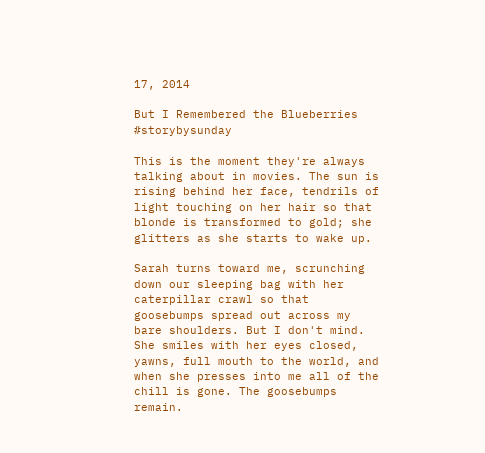17, 2014

But I Remembered the Blueberries #storybysunday

This is the moment they're always talking about in movies. The sun is rising behind her face, tendrils of light touching on her hair so that blonde is transformed to gold; she glitters as she starts to wake up.

Sarah turns toward me, scrunching down our sleeping bag with her caterpillar crawl so that goosebumps spread out across my bare shoulders. But I don't mind. She smiles with her eyes closed, yawns, full mouth to the world, and when she presses into me all of the chill is gone. The goosebumps remain.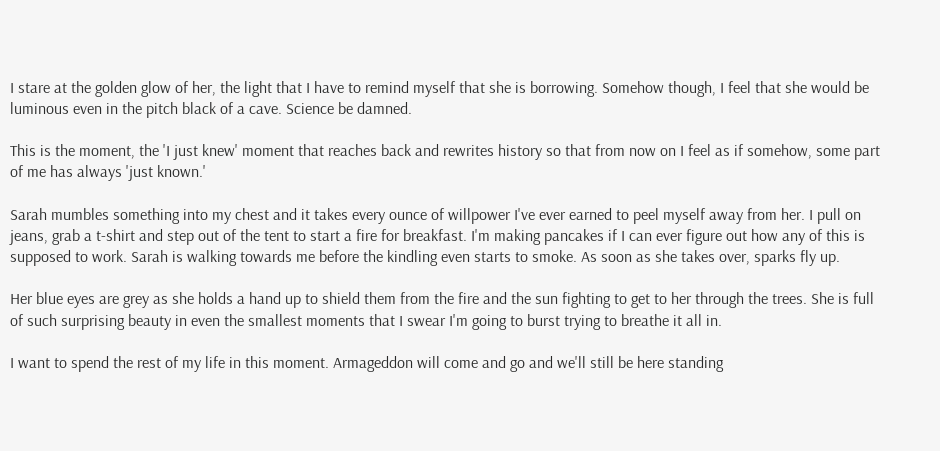I stare at the golden glow of her, the light that I have to remind myself that she is borrowing. Somehow though, I feel that she would be luminous even in the pitch black of a cave. Science be damned.

This is the moment, the 'I just knew' moment that reaches back and rewrites history so that from now on I feel as if somehow, some part of me has always 'just known.'

Sarah mumbles something into my chest and it takes every ounce of willpower I've ever earned to peel myself away from her. I pull on jeans, grab a t-shirt and step out of the tent to start a fire for breakfast. I'm making pancakes if I can ever figure out how any of this is supposed to work. Sarah is walking towards me before the kindling even starts to smoke. As soon as she takes over, sparks fly up.

Her blue eyes are grey as she holds a hand up to shield them from the fire and the sun fighting to get to her through the trees. She is full of such surprising beauty in even the smallest moments that I swear I'm going to burst trying to breathe it all in.

I want to spend the rest of my life in this moment. Armageddon will come and go and we'll still be here standing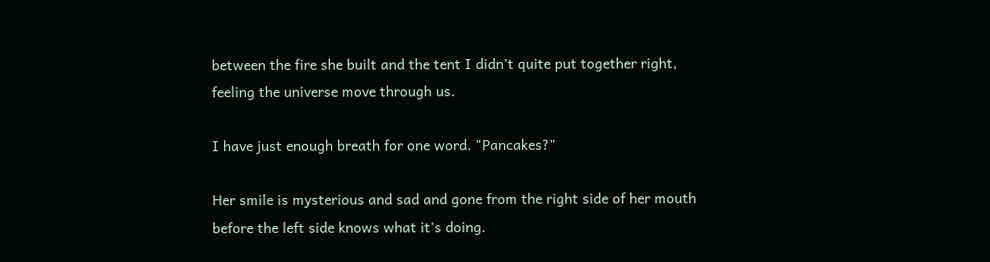between the fire she built and the tent I didn't quite put together right, feeling the universe move through us.

I have just enough breath for one word. "Pancakes?"

Her smile is mysterious and sad and gone from the right side of her mouth before the left side knows what it's doing.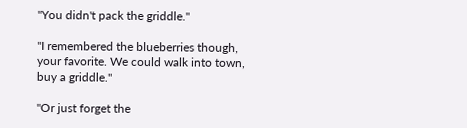"You didn't pack the griddle."

"I remembered the blueberries though, your favorite. We could walk into town, buy a griddle."

"Or just forget the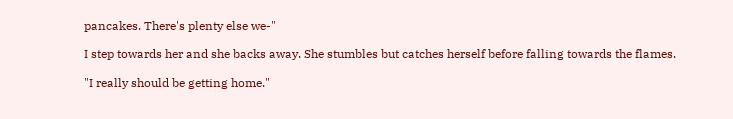pancakes. There's plenty else we-"

I step towards her and she backs away. She stumbles but catches herself before falling towards the flames.

"I really should be getting home."